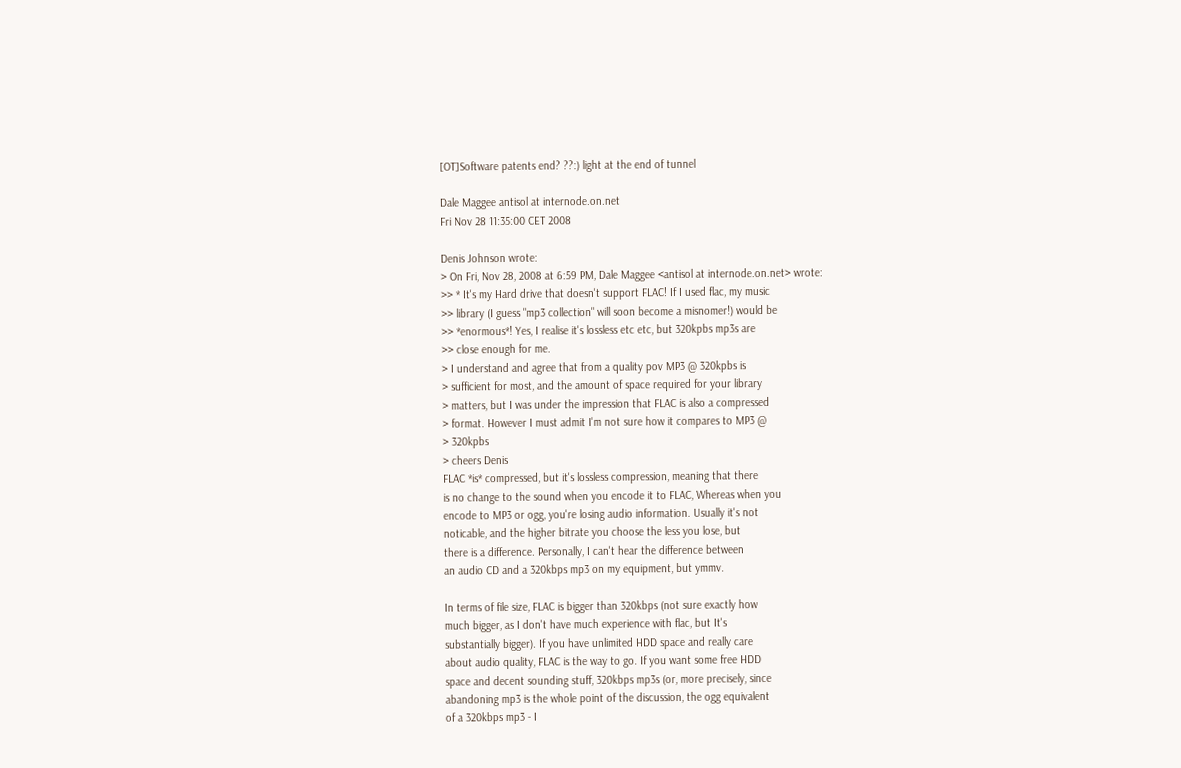[OT]Software patents end? ??:) light at the end of tunnel

Dale Maggee antisol at internode.on.net
Fri Nov 28 11:35:00 CET 2008

Denis Johnson wrote:
> On Fri, Nov 28, 2008 at 6:59 PM, Dale Maggee <antisol at internode.on.net> wrote:
>> * It's my Hard drive that doesn't support FLAC! If I used flac, my music
>> library (I guess "mp3 collection" will soon become a misnomer!) would be
>> *enormous*! Yes, I realise it's lossless etc etc, but 320kpbs mp3s are
>> close enough for me.
> I understand and agree that from a quality pov MP3 @ 320kpbs is
> sufficient for most, and the amount of space required for your library
> matters, but I was under the impression that FLAC is also a compressed
> format. However I must admit I'm not sure how it compares to MP3 @
> 320kpbs
> cheers Denis
FLAC *is* compressed, but it's lossless compression, meaning that there
is no change to the sound when you encode it to FLAC, Whereas when you
encode to MP3 or ogg, you're losing audio information. Usually it's not
noticable, and the higher bitrate you choose the less you lose, but
there is a difference. Personally, I can't hear the difference between
an audio CD and a 320kbps mp3 on my equipment, but ymmv.

In terms of file size, FLAC is bigger than 320kbps (not sure exactly how
much bigger, as I don't have much experience with flac, but It's
substantially bigger). If you have unlimited HDD space and really care
about audio quality, FLAC is the way to go. If you want some free HDD
space and decent sounding stuff, 320kbps mp3s (or, more precisely, since
abandoning mp3 is the whole point of the discussion, the ogg equivalent
of a 320kbps mp3 - I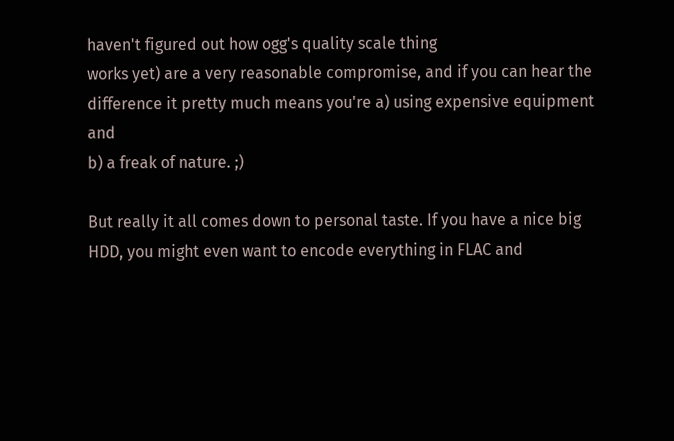haven't figured out how ogg's quality scale thing
works yet) are a very reasonable compromise, and if you can hear the
difference it pretty much means you're a) using expensive equipment and
b) a freak of nature. ;)

But really it all comes down to personal taste. If you have a nice big
HDD, you might even want to encode everything in FLAC and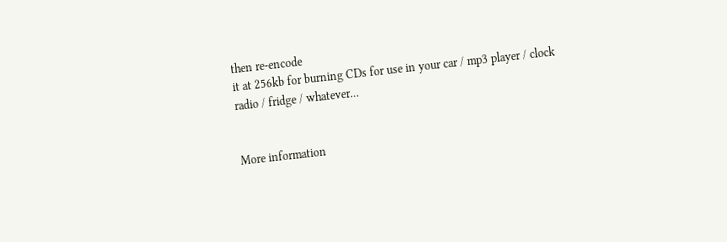then re-encode
it at 256kb for burning CDs for use in your car / mp3 player / clock
radio / fridge / whatever...


More information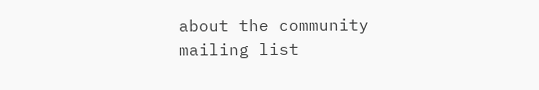about the community mailing list